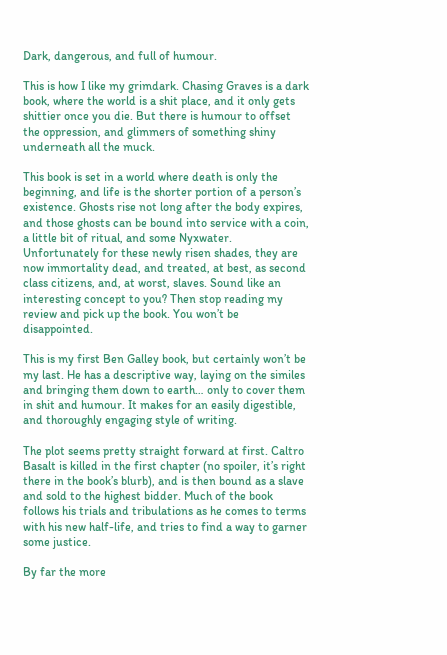Dark, dangerous, and full of humour.

This is how I like my grimdark. Chasing Graves is a dark book, where the world is a shit place, and it only gets shittier once you die. But there is humour to offset the oppression, and glimmers of something shiny underneath all the muck.

This book is set in a world where death is only the beginning, and life is the shorter portion of a person’s existence. Ghosts rise not long after the body expires, and those ghosts can be bound into service with a coin, a little bit of ritual, and some Nyxwater. Unfortunately for these newly risen shades, they are now immortality dead, and treated, at best, as second class citizens, and, at worst, slaves. Sound like an interesting concept to you? Then stop reading my review and pick up the book. You won’t be disappointed.

This is my first Ben Galley book, but certainly won’t be my last. He has a descriptive way, laying on the similes and bringing them down to earth… only to cover them in shit and humour. It makes for an easily digestible, and thoroughly engaging style of writing.

The plot seems pretty straight forward at first. Caltro Basalt is killed in the first chapter (no spoiler, it’s right there in the book’s blurb), and is then bound as a slave and sold to the highest bidder. Much of the book follows his trials and tribulations as he comes to terms with his new half-life, and tries to find a way to garner some justice.

By far the more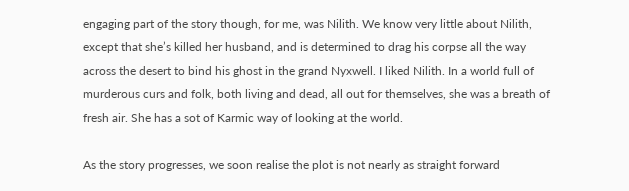engaging part of the story though, for me, was Nilith. We know very little about Nilith, except that she’s killed her husband, and is determined to drag his corpse all the way across the desert to bind his ghost in the grand Nyxwell. I liked Nilith. In a world full of murderous curs and folk, both living and dead, all out for themselves, she was a breath of fresh air. She has a sot of Karmic way of looking at the world.

As the story progresses, we soon realise the plot is not nearly as straight forward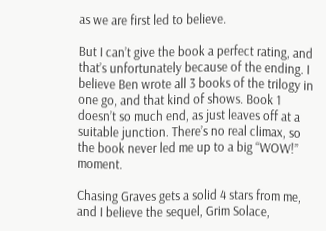as we are first led to believe.

But I can’t give the book a perfect rating, and that’s unfortunately because of the ending. I believe Ben wrote all 3 books of the trilogy in one go, and that kind of shows. Book 1 doesn’t so much end, as just leaves off at a suitable junction. There’s no real climax, so the book never led me up to a big “WOW!” moment.

Chasing Graves gets a solid 4 stars from me, and I believe the sequel, Grim Solace,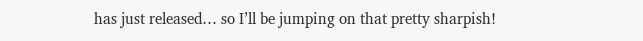has just released… so I’ll be jumping on that pretty sharpish!